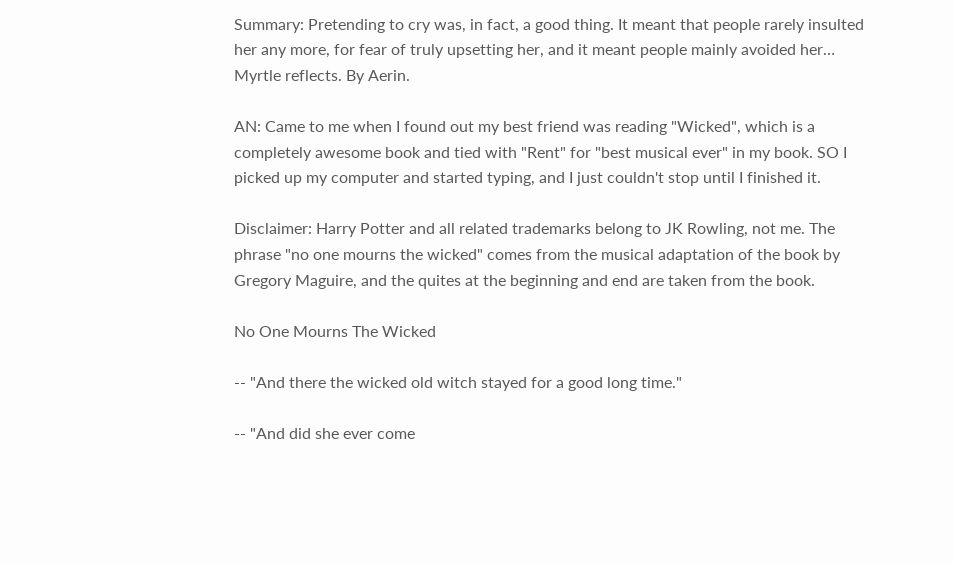Summary: Pretending to cry was, in fact, a good thing. It meant that people rarely insulted her any more, for fear of truly upsetting her, and it meant people mainly avoided her… Myrtle reflects. By Aerin.

AN: Came to me when I found out my best friend was reading "Wicked", which is a completely awesome book and tied with "Rent" for "best musical ever" in my book. SO I picked up my computer and started typing, and I just couldn't stop until I finished it.

Disclaimer: Harry Potter and all related trademarks belong to JK Rowling, not me. The phrase "no one mourns the wicked" comes from the musical adaptation of the book by Gregory Maguire, and the quites at the beginning and end are taken from the book.

No One Mourns The Wicked

-- "And there the wicked old witch stayed for a good long time."

-- "And did she ever come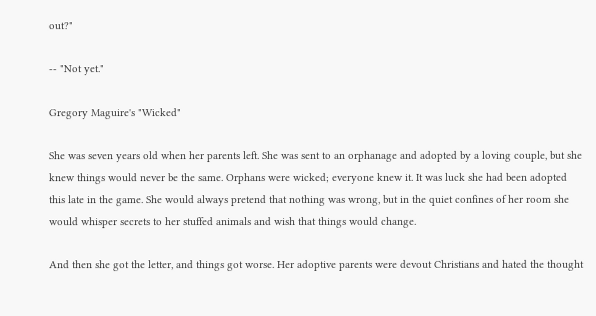out?"

-- "Not yet."

Gregory Maguire's "Wicked"

She was seven years old when her parents left. She was sent to an orphanage and adopted by a loving couple, but she knew things would never be the same. Orphans were wicked; everyone knew it. It was luck she had been adopted this late in the game. She would always pretend that nothing was wrong, but in the quiet confines of her room she would whisper secrets to her stuffed animals and wish that things would change.

And then she got the letter, and things got worse. Her adoptive parents were devout Christians and hated the thought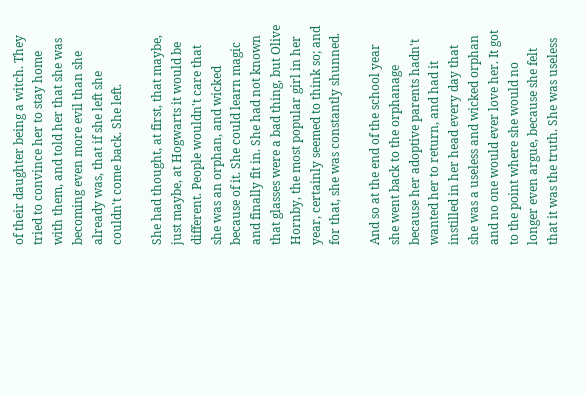of their daughter being a witch. They tried to convince her to stay home with them, and told her that she was becoming even more evil than she already was, that if she left she couldn't come back. She left.

She had thought, at first, that maybe, just maybe, at Hogwarts it would be different. People wouldn't care that she was an orphan, and wicked because of it. She could learn magic and finally fit in. She had not known that glasses were a bad thing, but Olive Hornby, the most popular girl in her year, certainly seemed to think so; and for that, she was constantly shunned.

And so at the end of the school year she went back to the orphanage because her adoptive parents hadn't wanted her to return, and had it instilled in her head every day that she was a useless and wicked orphan and no one would ever love her. It got to the point where she would no longer even argue, because she felt that it was the truth. She was useless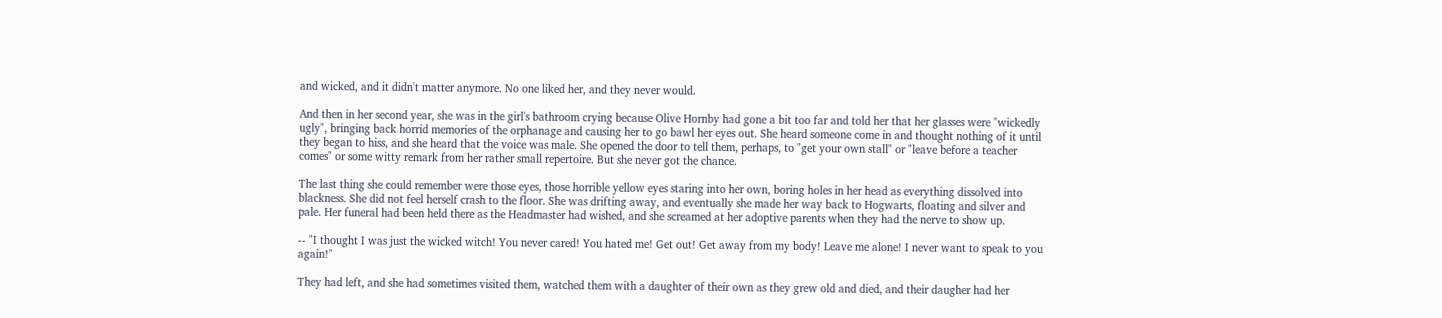and wicked, and it didn't matter anymore. No one liked her, and they never would.

And then in her second year, she was in the girl's bathroom crying because Olive Hornby had gone a bit too far and told her that her glasses were "wickedly ugly", bringing back horrid memories of the orphanage and causing her to go bawl her eyes out. She heard someone come in and thought nothing of it until they began to hiss, and she heard that the voice was male. She opened the door to tell them, perhaps, to "get your own stall" or "leave before a teacher comes" or some witty remark from her rather small repertoire. But she never got the chance.

The last thing she could remember were those eyes, those horrible yellow eyes staring into her own, boring holes in her head as everything dissolved into blackness. She did not feel herself crash to the floor. She was drifting away, and eventually she made her way back to Hogwarts, floating and silver and pale. Her funeral had been held there as the Headmaster had wished, and she screamed at her adoptive parents when they had the nerve to show up.

-- "I thought I was just the wicked witch! You never cared! You hated me! Get out! Get away from my body! Leave me alone! I never want to speak to you again!"

They had left, and she had sometimes visited them, watched them with a daughter of their own as they grew old and died, and their daugher had her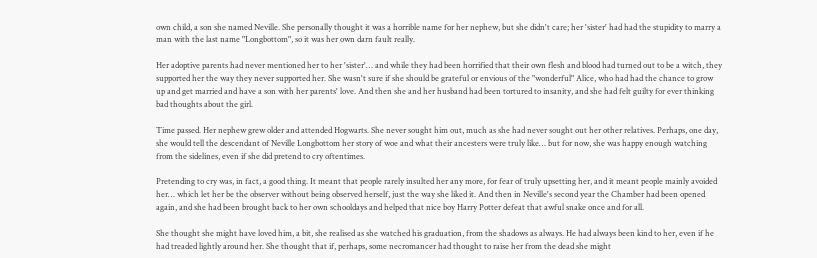own child, a son she named Neville. She personally thought it was a horrible name for her nephew, but she didn't care; her 'sister' had had the stupidity to marry a man with the last name "Longbottom", so it was her own darn fault really.

Her adoptive parents had never mentioned her to her 'sister'… and while they had been horrified that their own flesh and blood had turned out to be a witch, they supported her the way they never supported her. She wasn't sure if she should be grateful or envious of the "wonderful" Alice, who had had the chance to grow up and get married and have a son with her parents' love. And then she and her husband had been tortured to insanity, and she had felt guilty for ever thinking bad thoughts about the girl.

Time passed. Her nephew grew older and attended Hogwarts. She never sought him out, much as she had never sought out her other relatives. Perhaps, one day, she would tell the descendant of Neville Longbottom her story of woe and what their ancesters were truly like… but for now, she was happy enough watching from the sidelines, even if she did pretend to cry oftentimes.

Pretending to cry was, in fact, a good thing. It meant that people rarely insulted her any more, for fear of truly upsetting her, and it meant people mainly avoided her… which let her be the observer without being observed herself, just the way she liked it. And then in Neville's second year the Chamber had been opened again, and she had been brought back to her own schooldays and helped that nice boy Harry Potter defeat that awful snake once and for all.

She thought she might have loved him, a bit, she realised as she watched his graduation, from the shadows as always. He had always been kind to her, even if he had treaded lightly around her. She thought that if, perhaps, some necromancer had thought to raise her from the dead she might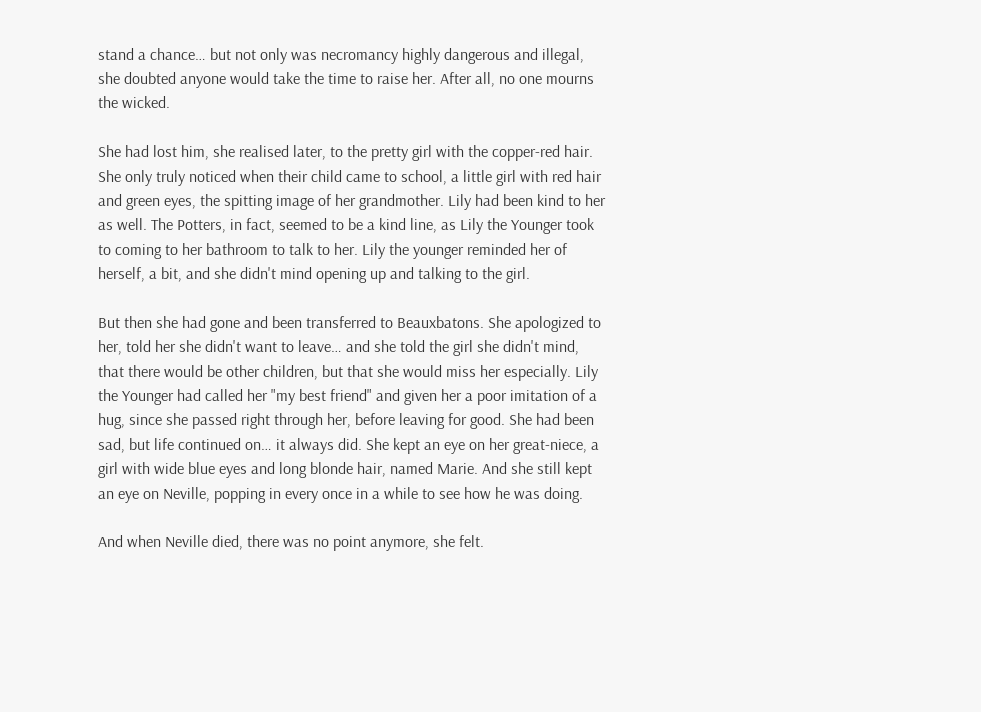stand a chance… but not only was necromancy highly dangerous and illegal, she doubted anyone would take the time to raise her. After all, no one mourns the wicked.

She had lost him, she realised later, to the pretty girl with the copper-red hair. She only truly noticed when their child came to school, a little girl with red hair and green eyes, the spitting image of her grandmother. Lily had been kind to her as well. The Potters, in fact, seemed to be a kind line, as Lily the Younger took to coming to her bathroom to talk to her. Lily the younger reminded her of herself, a bit, and she didn't mind opening up and talking to the girl.

But then she had gone and been transferred to Beauxbatons. She apologized to her, told her she didn't want to leave… and she told the girl she didn't mind, that there would be other children, but that she would miss her especially. Lily the Younger had called her "my best friend" and given her a poor imitation of a hug, since she passed right through her, before leaving for good. She had been sad, but life continued on… it always did. She kept an eye on her great-niece, a girl with wide blue eyes and long blonde hair, named Marie. And she still kept an eye on Neville, popping in every once in a while to see how he was doing.

And when Neville died, there was no point anymore, she felt.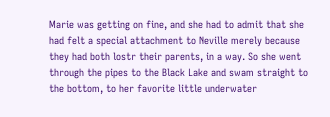Marie was getting on fine, and she had to admit that she had felt a special attachment to Neville merely because they had both lostr their parents, in a way. So she went through the pipes to the Black Lake and swam straight to the bottom, to her favorite little underwater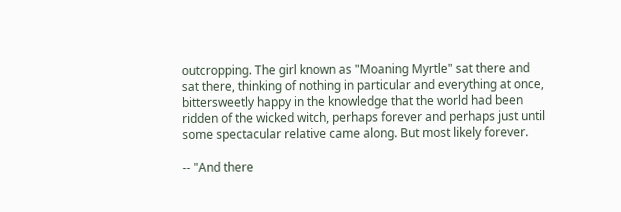outcropping. The girl known as "Moaning Myrtle" sat there and sat there, thinking of nothing in particular and everything at once, bittersweetly happy in the knowledge that the world had been ridden of the wicked witch, perhaps forever and perhaps just until some spectacular relative came along. But most likely forever.

-- "And there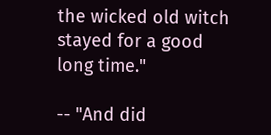the wicked old witch stayed for a good long time."

-- "And did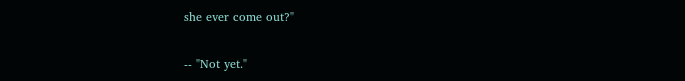she ever come out?"

-- "Not yet."